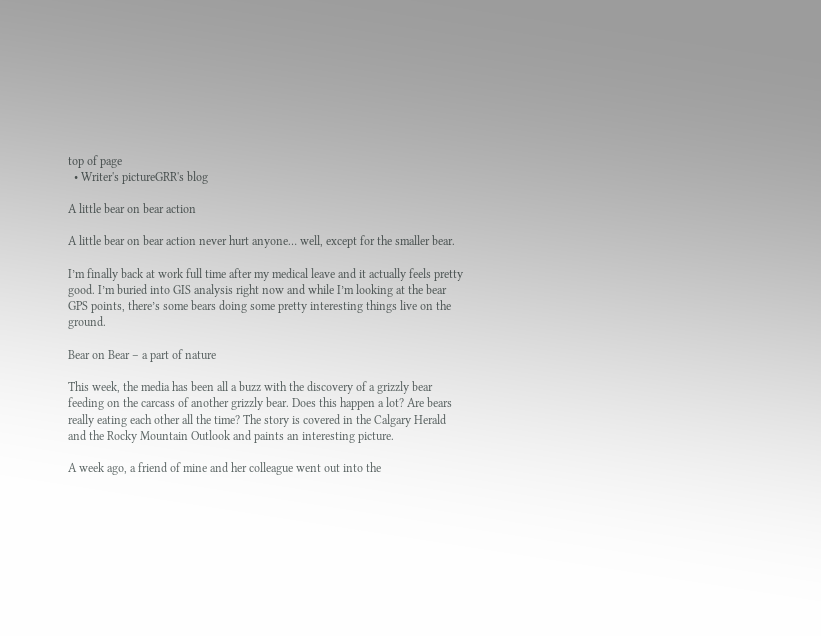top of page
  • Writer's pictureGRR's blog

A little bear on bear action

A little bear on bear action never hurt anyone… well, except for the smaller bear.

I’m finally back at work full time after my medical leave and it actually feels pretty good. I’m buried into GIS analysis right now and while I’m looking at the bear GPS points, there’s some bears doing some pretty interesting things live on the ground.

Bear on Bear – a part of nature

This week, the media has been all a buzz with the discovery of a grizzly bear feeding on the carcass of another grizzly bear. Does this happen a lot? Are bears really eating each other all the time? The story is covered in the Calgary Herald and the Rocky Mountain Outlook and paints an interesting picture.

A week ago, a friend of mine and her colleague went out into the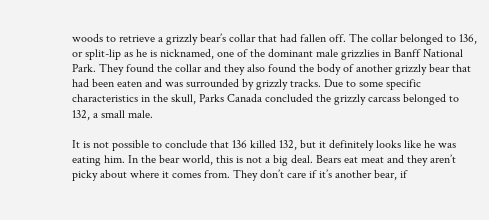woods to retrieve a grizzly bear’s collar that had fallen off. The collar belonged to 136, or split-lip as he is nicknamed, one of the dominant male grizzlies in Banff National Park. They found the collar and they also found the body of another grizzly bear that had been eaten and was surrounded by grizzly tracks. Due to some specific characteristics in the skull, Parks Canada concluded the grizzly carcass belonged to 132, a small male.

It is not possible to conclude that 136 killed 132, but it definitely looks like he was eating him. In the bear world, this is not a big deal. Bears eat meat and they aren’t picky about where it comes from. They don’t care if it’s another bear, if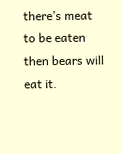there’s meat to be eaten then bears will eat it.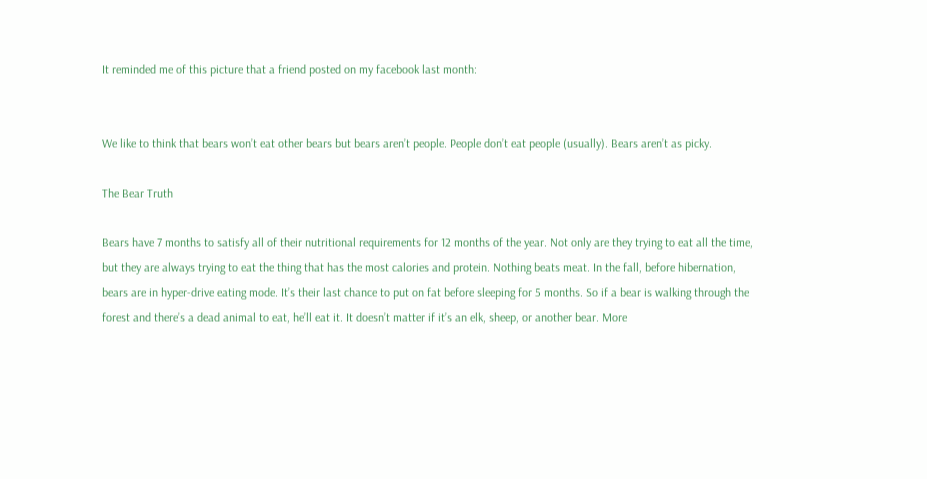It reminded me of this picture that a friend posted on my facebook last month:


We like to think that bears won’t eat other bears but bears aren’t people. People don’t eat people (usually). Bears aren’t as picky.

The Bear Truth

Bears have 7 months to satisfy all of their nutritional requirements for 12 months of the year. Not only are they trying to eat all the time, but they are always trying to eat the thing that has the most calories and protein. Nothing beats meat. In the fall, before hibernation, bears are in hyper-drive eating mode. It’s their last chance to put on fat before sleeping for 5 months. So if a bear is walking through the forest and there’s a dead animal to eat, he’ll eat it. It doesn’t matter if it’s an elk, sheep, or another bear. More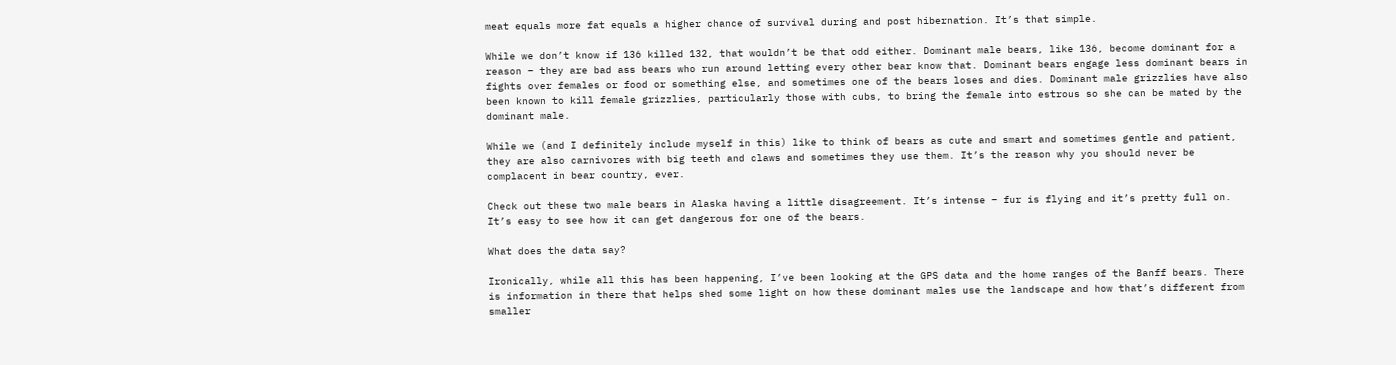meat equals more fat equals a higher chance of survival during and post hibernation. It’s that simple.

While we don’t know if 136 killed 132, that wouldn’t be that odd either. Dominant male bears, like 136, become dominant for a reason – they are bad ass bears who run around letting every other bear know that. Dominant bears engage less dominant bears in fights over females or food or something else, and sometimes one of the bears loses and dies. Dominant male grizzlies have also been known to kill female grizzlies, particularly those with cubs, to bring the female into estrous so she can be mated by the dominant male.

While we (and I definitely include myself in this) like to think of bears as cute and smart and sometimes gentle and patient, they are also carnivores with big teeth and claws and sometimes they use them. It’s the reason why you should never be complacent in bear country, ever.

Check out these two male bears in Alaska having a little disagreement. It’s intense – fur is flying and it’s pretty full on. It’s easy to see how it can get dangerous for one of the bears.

What does the data say?

Ironically, while all this has been happening, I’ve been looking at the GPS data and the home ranges of the Banff bears. There is information in there that helps shed some light on how these dominant males use the landscape and how that’s different from smaller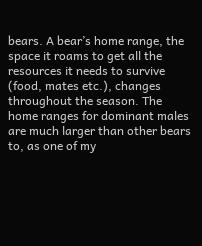bears. A bear’s home range, the space it roams to get all the resources it needs to survive (food, mates etc.), changes throughout the season. The home ranges for dominant males are much larger than other bears to, as one of my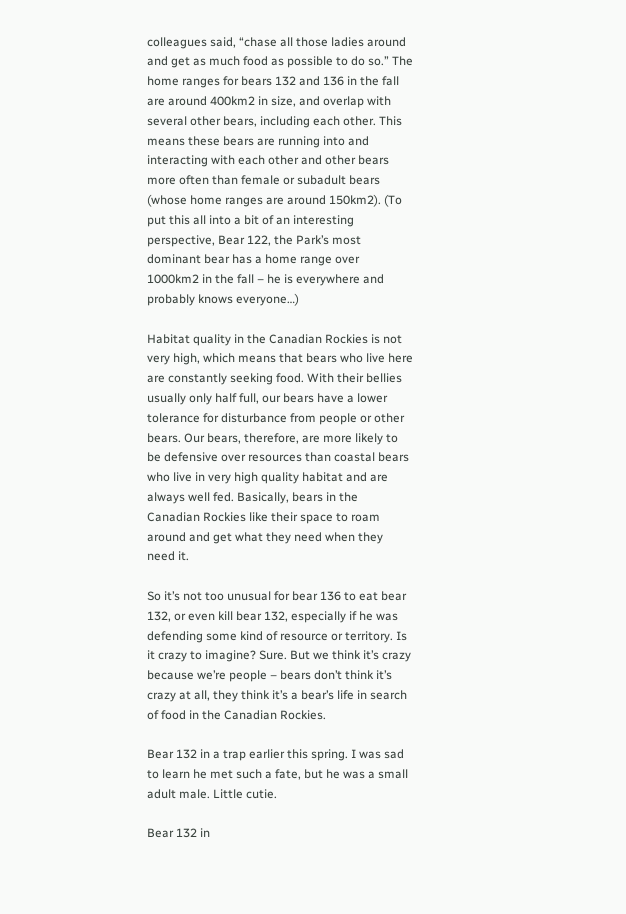colleagues said, “chase all those ladies around and get as much food as possible to do so.” The home ranges for bears 132 and 136 in the fall are around 400km2 in size, and overlap with several other bears, including each other. This means these bears are running into and interacting with each other and other bears more often than female or subadult bears (whose home ranges are around 150km2). (To put this all into a bit of an interesting perspective, Bear 122, the Park’s most dominant bear has a home range over 1000km2 in the fall – he is everywhere and probably knows everyone…)

Habitat quality in the Canadian Rockies is not very high, which means that bears who live here are constantly seeking food. With their bellies usually only half full, our bears have a lower tolerance for disturbance from people or other bears. Our bears, therefore, are more likely to be defensive over resources than coastal bears who live in very high quality habitat and are always well fed. Basically, bears in the Canadian Rockies like their space to roam around and get what they need when they need it.

So it’s not too unusual for bear 136 to eat bear 132, or even kill bear 132, especially if he was defending some kind of resource or territory. Is it crazy to imagine? Sure. But we think it’s crazy because we’re people – bears don’t think it’s crazy at all, they think it’s a bear’s life in search of food in the Canadian Rockies.

Bear 132 in a trap earlier this spring. I was sad to learn he met such a fate, but he was a small adult male. Little cutie.

Bear 132 in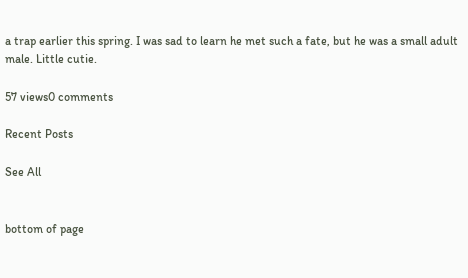a trap earlier this spring. I was sad to learn he met such a fate, but he was a small adult male. Little cutie.

57 views0 comments

Recent Posts

See All


bottom of page